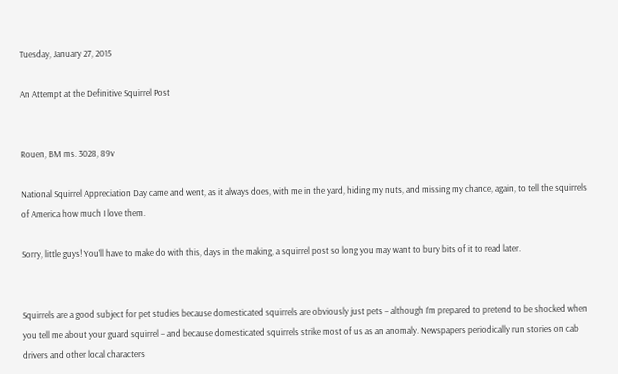Tuesday, January 27, 2015

An Attempt at the Definitive Squirrel Post


Rouen, BM ms. 3028, 89v

National Squirrel Appreciation Day came and went, as it always does, with me in the yard, hiding my nuts, and missing my chance, again, to tell the squirrels of America how much I love them.

Sorry, little guys! You’ll have to make do with this, days in the making, a squirrel post so long you may want to bury bits of it to read later.


Squirrels are a good subject for pet studies because domesticated squirrels are obviously just pets – although I’m prepared to pretend to be shocked when you tell me about your guard squirrel – and because domesticated squirrels strike most of us as an anomaly. Newspapers periodically run stories on cab drivers and other local characters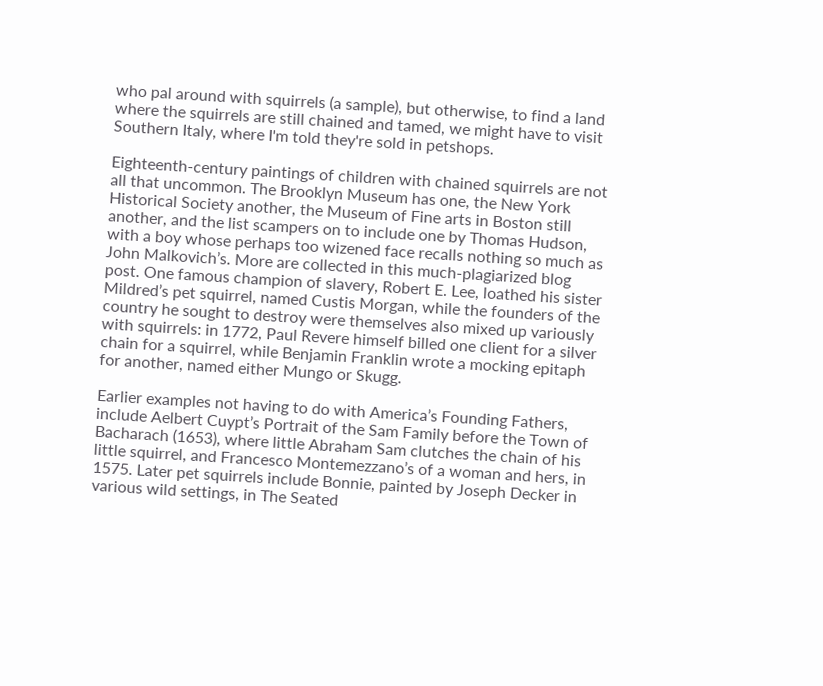who pal around with squirrels (a sample), but otherwise, to find a land where the squirrels are still chained and tamed, we might have to visit Southern Italy, where I'm told they're sold in petshops.

Eighteenth-century paintings of children with chained squirrels are not all that uncommon. The Brooklyn Museum has one, the New York Historical Society another, the Museum of Fine arts in Boston still another, and the list scampers on to include one by Thomas Hudson, with a boy whose perhaps too wizened face recalls nothing so much as John Malkovich’s. More are collected in this much-plagiarized blog post. One famous champion of slavery, Robert E. Lee, loathed his sister Mildred’s pet squirrel, named Custis Morgan, while the founders of the country he sought to destroy were themselves also mixed up variously with squirrels: in 1772, Paul Revere himself billed one client for a silver chain for a squirrel, while Benjamin Franklin wrote a mocking epitaph for another, named either Mungo or Skugg.

Earlier examples not having to do with America’s Founding Fathers, include Aelbert Cuypt’s Portrait of the Sam Family before the Town of Bacharach (1653), where little Abraham Sam clutches the chain of his little squirrel, and Francesco Montemezzano’s of a woman and hers, in 1575. Later pet squirrels include Bonnie, painted by Joseph Decker in various wild settings, in The Seated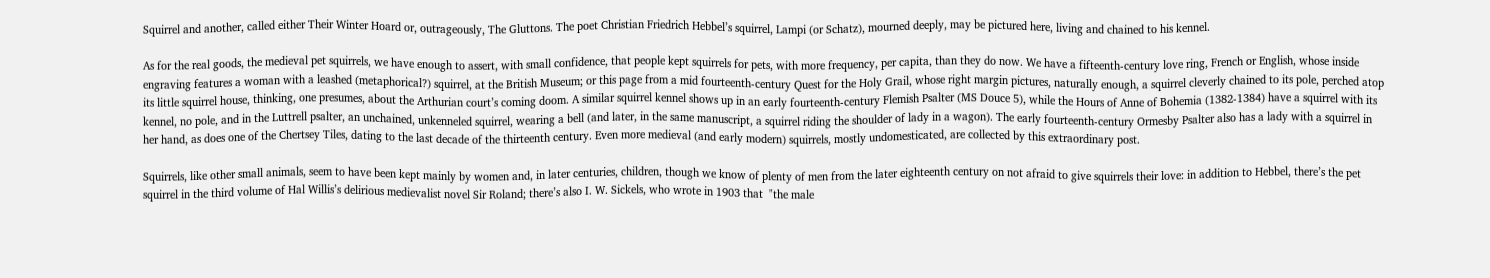Squirrel and another, called either Their Winter Hoard or, outrageously, The Gluttons. The poet Christian Friedrich Hebbel’s squirrel, Lampi (or Schatz), mourned deeply, may be pictured here, living and chained to his kennel.

As for the real goods, the medieval pet squirrels, we have enough to assert, with small confidence, that people kept squirrels for pets, with more frequency, per capita, than they do now. We have a fifteenth-century love ring, French or English, whose inside engraving features a woman with a leashed (metaphorical?) squirrel, at the British Museum; or this page from a mid fourteenth-century Quest for the Holy Grail, whose right margin pictures, naturally enough, a squirrel cleverly chained to its pole, perched atop its little squirrel house, thinking, one presumes, about the Arthurian court’s coming doom. A similar squirrel kennel shows up in an early fourteenth-century Flemish Psalter (MS Douce 5), while the Hours of Anne of Bohemia (1382-1384) have a squirrel with its kennel, no pole, and in the Luttrell psalter, an unchained, unkenneled squirrel, wearing a bell (and later, in the same manuscript, a squirrel riding the shoulder of lady in a wagon). The early fourteenth-century Ormesby Psalter also has a lady with a squirrel in her hand, as does one of the Chertsey Tiles, dating to the last decade of the thirteenth century. Even more medieval (and early modern) squirrels, mostly undomesticated, are collected by this extraordinary post.

Squirrels, like other small animals, seem to have been kept mainly by women and, in later centuries, children, though we know of plenty of men from the later eighteenth century on not afraid to give squirrels their love: in addition to Hebbel, there’s the pet squirrel in the third volume of Hal Willis’s delirious medievalist novel Sir Roland; there’s also I. W. Sickels, who wrote in 1903 that  "the male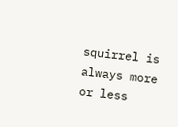squirrel is always more or less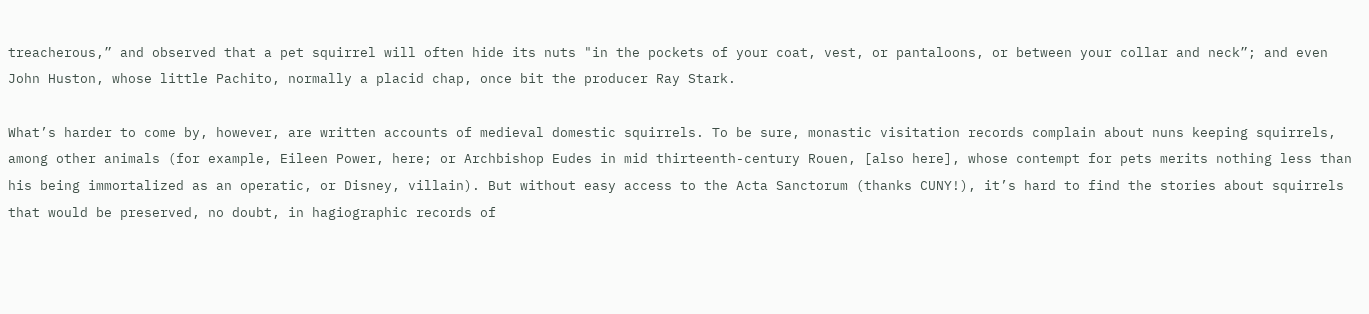treacherous,” and observed that a pet squirrel will often hide its nuts "in the pockets of your coat, vest, or pantaloons, or between your collar and neck”; and even John Huston, whose little Pachito, normally a placid chap, once bit the producer Ray Stark.

What’s harder to come by, however, are written accounts of medieval domestic squirrels. To be sure, monastic visitation records complain about nuns keeping squirrels, among other animals (for example, Eileen Power, here; or Archbishop Eudes in mid thirteenth-century Rouen, [also here], whose contempt for pets merits nothing less than his being immortalized as an operatic, or Disney, villain). But without easy access to the Acta Sanctorum (thanks CUNY!), it’s hard to find the stories about squirrels that would be preserved, no doubt, in hagiographic records of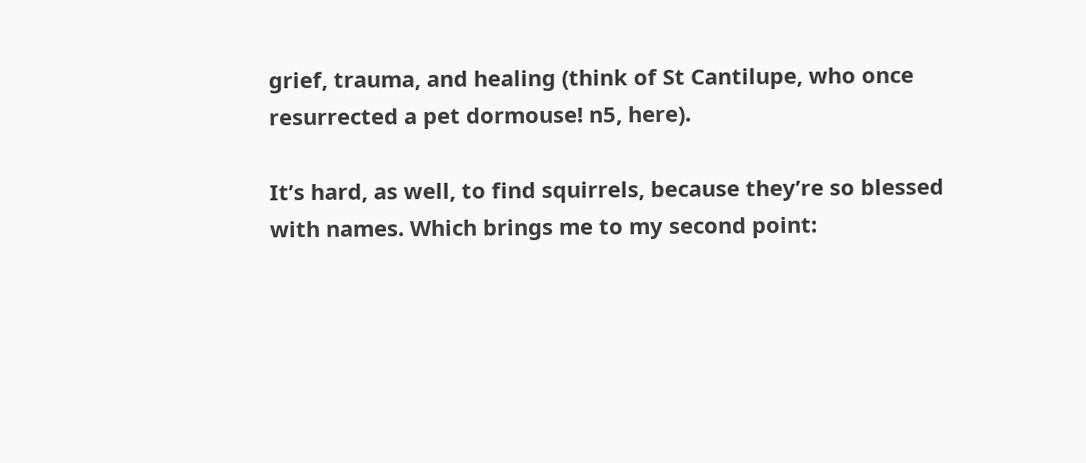grief, trauma, and healing (think of St Cantilupe, who once resurrected a pet dormouse! n5, here).

It’s hard, as well, to find squirrels, because they’re so blessed with names. Which brings me to my second point: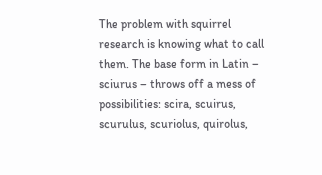The problem with squirrel research is knowing what to call them. The base form in Latin – sciurus – throws off a mess of possibilities: scira, scuirus, scurulus, scuriolus, quirolus,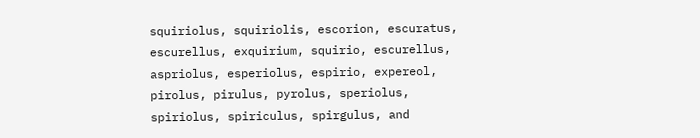squiriolus, squiriolis, escorion, escuratus, escurellus, exquirium, squirio, escurellus, aspriolus, esperiolus, espirio, expereol, pirolus, pirulus, pyrolus, speriolus, spiriolus, spiriculus, spirgulus, and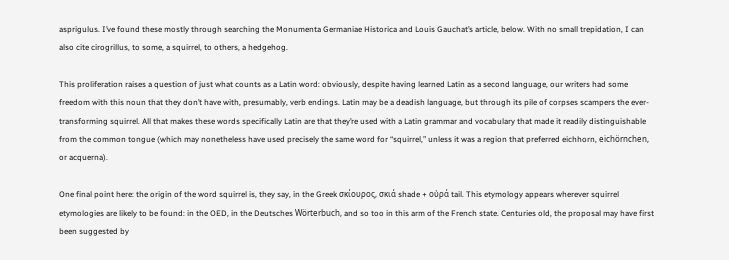asprigulus. I’ve found these mostly through searching the Monumenta Germaniae Historica and Louis Gauchat’s article, below. With no small trepidation, I can also cite cirogrillus, to some, a squirrel, to others, a hedgehog.

This proliferation raises a question of just what counts as a Latin word: obviously, despite having learned Latin as a second language, our writers had some freedom with this noun that they don’t have with, presumably, verb endings. Latin may be a deadish language, but through its pile of corpses scampers the ever-transforming squirrel. All that makes these words specifically Latin are that they’re used with a Latin grammar and vocabulary that made it readily distinguishable from the common tongue (which may nonetheless have used precisely the same word for “squirrel,” unless it was a region that preferred eichhorn, eichörnchen, or acquerna).

One final point here: the origin of the word squirrel is, they say, in the Greek σκίουρος, σκιά shade + οὐρά tail. This etymology appears wherever squirrel etymologies are likely to be found: in the OED, in the Deutsches Wörterbuch, and so too in this arm of the French state. Centuries old, the proposal may have first been suggested by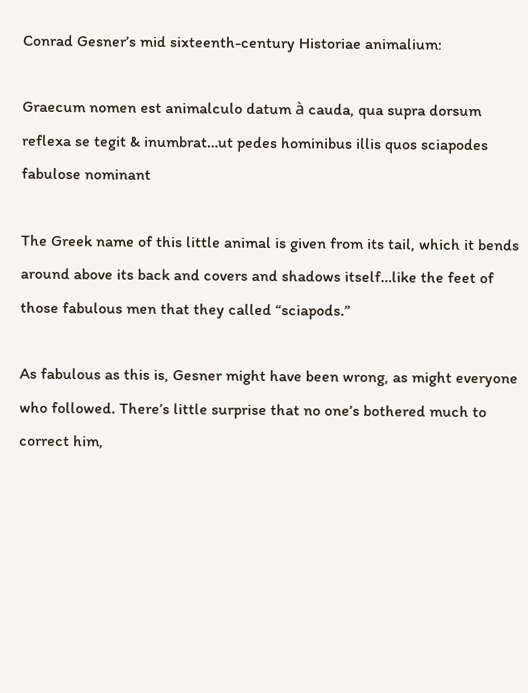Conrad Gesner’s mid sixteenth-century Historiae animalium:

Graecum nomen est animalculo datum à cauda, qua supra dorsum reflexa se tegit & inumbrat…ut pedes hominibus illis quos sciapodes fabulose nominant

The Greek name of this little animal is given from its tail, which it bends around above its back and covers and shadows itself…like the feet of those fabulous men that they called “sciapods.”

As fabulous as this is, Gesner might have been wrong, as might everyone who followed. There’s little surprise that no one’s bothered much to correct him,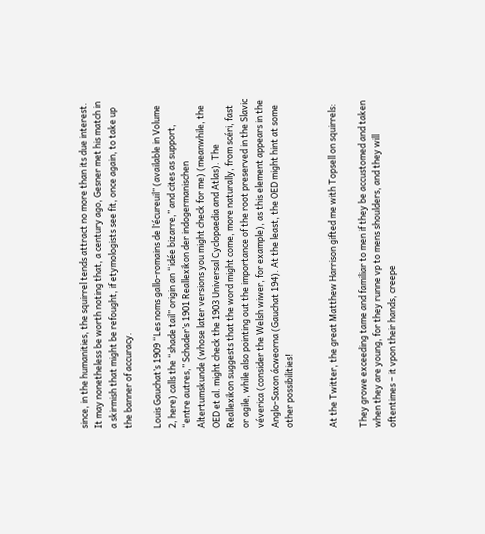since, in the humanities, the squirrel tends attract no more than its due interest. It may nonetheless be worth noting that, a century ago, Gesner met his match in a skirmish that might be refought, if etymologists see fit, once again, to take up the banner of accuracy.

Louis Gauchat’s 1909 “Les noms gallo-romains de l’écureuil” (available in Volume 2, here) calls the “shade tail” origin an “idée bizarre,” and cites as support, “entre autres,” Schader’s 1901 Reallexikon der indogermanischen Altertumskunde (whose later versions you might check for me) (meanwhile, the OED et al. might check the 1903 Universal Cyclopaedia and Atlas). The Reallexikon suggests that the word might come, more naturally, from scéri, fast or agile, while also pointing out the importance of the root preserved in the Slavic véverica (consider the Welsh wiwer, for example), as this element appears in the Anglo-Saxon ácweorna (Gauchat 194). At the least, the OED might hint at some other possibilities!


At the Twitter, the great Matthew Harrison gifted me with Topsell on squirrels:

They growe exceeding tame and familiar to men if they be accustomed and taken when they are young, for they runne vp to mens shoulders, and they will oftentimes – it vpon their hands, creepe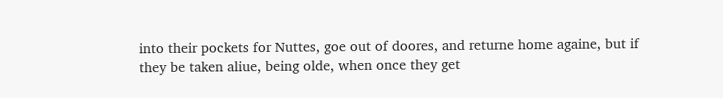into their pockets for Nuttes, goe out of doores, and returne home againe, but if they be taken aliue, being olde, when once they get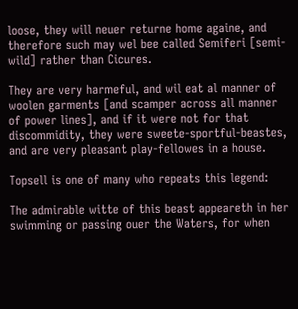loose, they will neuer returne home againe, and therefore such may wel bee called Semiferi [semi-wild] rather than Cicures.

They are very harmeful, and wil eat al manner of woolen garments [and scamper across all manner of power lines], and if it were not for that discommidity, they were sweete-sportful-beastes, and are very pleasant play-fellowes in a house.

Topsell is one of many who repeats this legend:

The admirable witte of this beast appeareth in her swimming or passing ouer the Waters, for when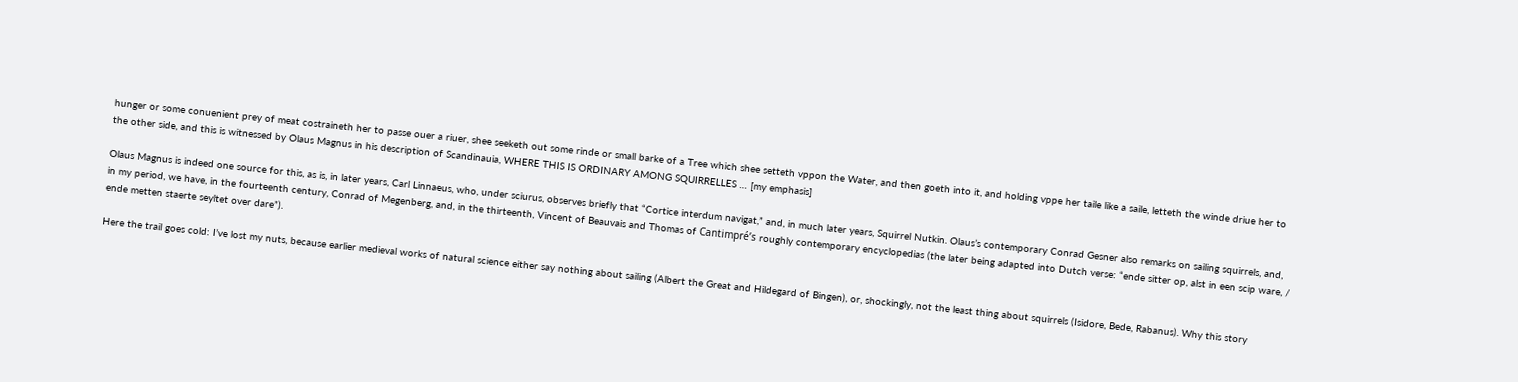hunger or some conuenient prey of meat costraineth her to passe ouer a riuer, shee seeketh out some rinde or small barke of a Tree which shee setteth vppon the Water, and then goeth into it, and holding vppe her taile like a saile, letteth the winde driue her to the other side, and this is witnessed by Olaus Magnus in his description of Scandinauia, WHERE THIS IS ORDINARY AMONG SQUIRRELLES … [my emphasis]

Olaus Magnus is indeed one source for this, as is, in later years, Carl Linnaeus, who, under sciurus, observes briefly that “Cortice interdum navigat,” and, in much later years, Squirrel Nutkin. Olaus’s contemporary Conrad Gesner also remarks on sailing squirrels, and, in my period, we have, in the fourteenth century, Conrad of Megenberg, and, in the thirteenth, Vincent of Beauvais and Thomas of Cantimpré’s roughly contemporary encyclopedias (the later being adapted into Dutch verse: “ende sitter op, alst in een scip ware, / ende metten staerte seyltet over dare”).

Here the trail goes cold: I’ve lost my nuts, because earlier medieval works of natural science either say nothing about sailing (Albert the Great and Hildegard of Bingen), or, shockingly, not the least thing about squirrels (Isidore, Bede, Rabanus). Why this story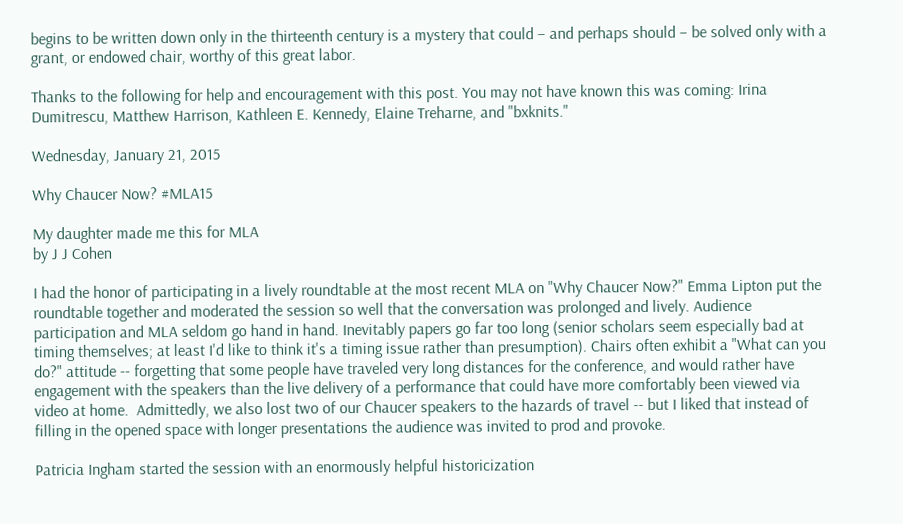begins to be written down only in the thirteenth century is a mystery that could – and perhaps should – be solved only with a grant, or endowed chair, worthy of this great labor.

Thanks to the following for help and encouragement with this post. You may not have known this was coming: Irina Dumitrescu, Matthew Harrison, Kathleen E. Kennedy, Elaine Treharne, and "bxknits."

Wednesday, January 21, 2015

Why Chaucer Now? #MLA15

My daughter made me this for MLA
by J J Cohen

I had the honor of participating in a lively roundtable at the most recent MLA on "Why Chaucer Now?" Emma Lipton put the roundtable together and moderated the session so well that the conversation was prolonged and lively. Audience participation and MLA seldom go hand in hand. Inevitably papers go far too long (senior scholars seem especially bad at timing themselves; at least I'd like to think it's a timing issue rather than presumption). Chairs often exhibit a "What can you do?" attitude -- forgetting that some people have traveled very long distances for the conference, and would rather have engagement with the speakers than the live delivery of a performance that could have more comfortably been viewed via video at home.  Admittedly, we also lost two of our Chaucer speakers to the hazards of travel -- but I liked that instead of filling in the opened space with longer presentations the audience was invited to prod and provoke.

Patricia Ingham started the session with an enormously helpful historicization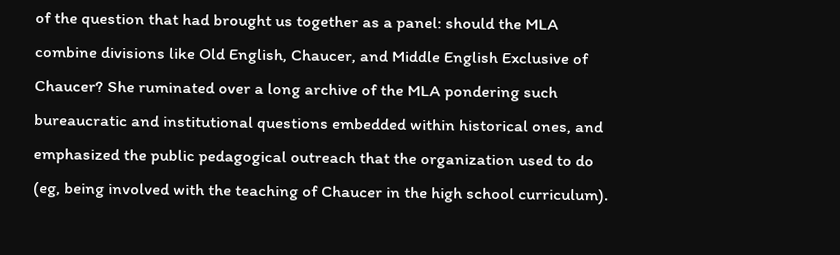of the question that had brought us together as a panel: should the MLA combine divisions like Old English, Chaucer, and Middle English Exclusive of Chaucer? She ruminated over a long archive of the MLA pondering such bureaucratic and institutional questions embedded within historical ones, and emphasized the public pedagogical outreach that the organization used to do (eg, being involved with the teaching of Chaucer in the high school curriculum).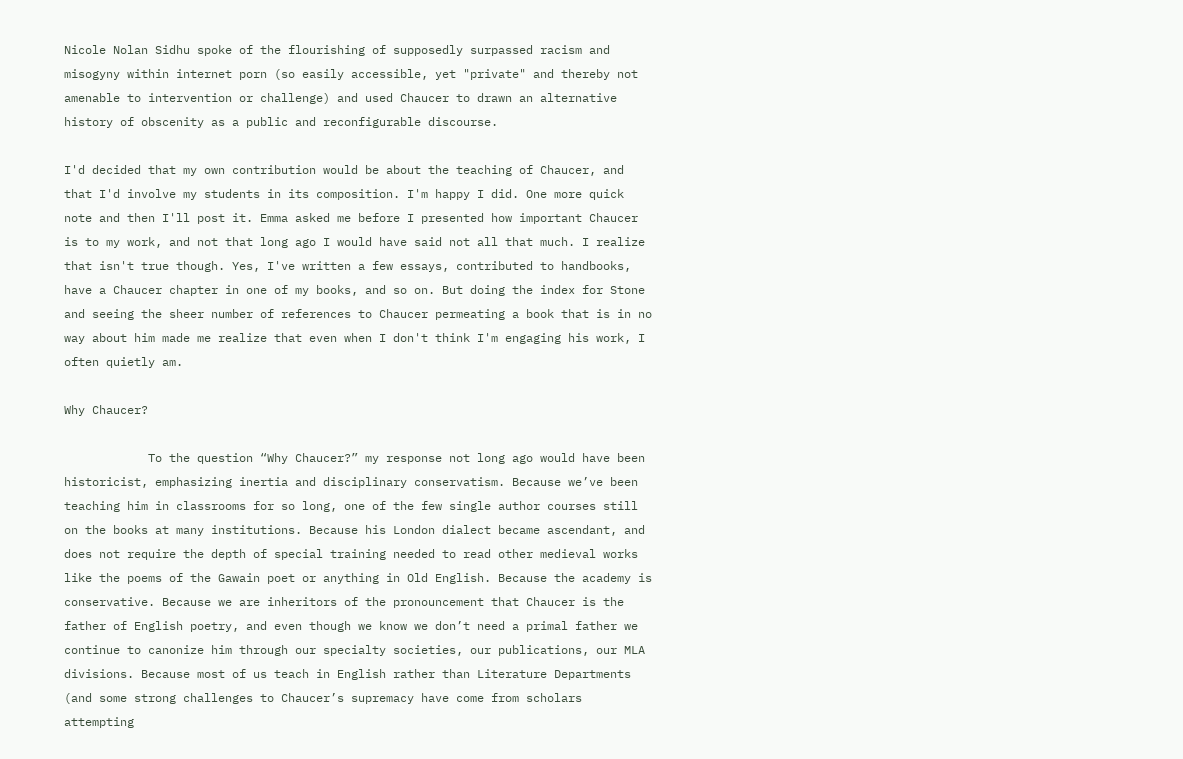Nicole Nolan Sidhu spoke of the flourishing of supposedly surpassed racism and misogyny within internet porn (so easily accessible, yet "private" and thereby not amenable to intervention or challenge) and used Chaucer to drawn an alternative history of obscenity as a public and reconfigurable discourse.

I'd decided that my own contribution would be about the teaching of Chaucer, and that I'd involve my students in its composition. I'm happy I did. One more quick note and then I'll post it. Emma asked me before I presented how important Chaucer is to my work, and not that long ago I would have said not all that much. I realize that isn't true though. Yes, I've written a few essays, contributed to handbooks, have a Chaucer chapter in one of my books, and so on. But doing the index for Stone and seeing the sheer number of references to Chaucer permeating a book that is in no way about him made me realize that even when I don't think I'm engaging his work, I often quietly am.

Why Chaucer?

            To the question “Why Chaucer?” my response not long ago would have been historicist, emphasizing inertia and disciplinary conservatism. Because we’ve been teaching him in classrooms for so long, one of the few single author courses still on the books at many institutions. Because his London dialect became ascendant, and does not require the depth of special training needed to read other medieval works like the poems of the Gawain poet or anything in Old English. Because the academy is conservative. Because we are inheritors of the pronouncement that Chaucer is the father of English poetry, and even though we know we don’t need a primal father we continue to canonize him through our specialty societies, our publications, our MLA divisions. Because most of us teach in English rather than Literature Departments (and some strong challenges to Chaucer’s supremacy have come from scholars attempting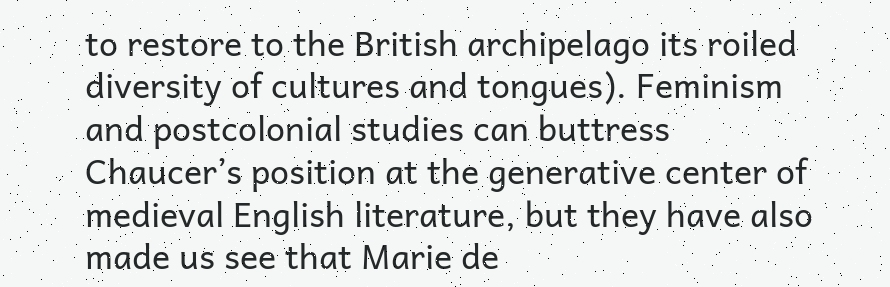to restore to the British archipelago its roiled diversity of cultures and tongues). Feminism and postcolonial studies can buttress Chaucer’s position at the generative center of medieval English literature, but they have also made us see that Marie de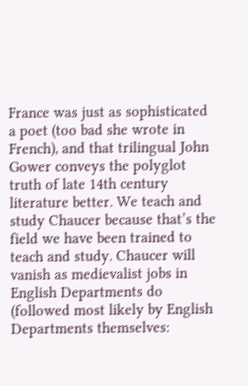France was just as sophisticated a poet (too bad she wrote in French), and that trilingual John Gower conveys the polyglot truth of late 14th century literature better. We teach and study Chaucer because that’s the field we have been trained to teach and study. Chaucer will vanish as medievalist jobs in English Departments do (followed most likely by English Departments themselves: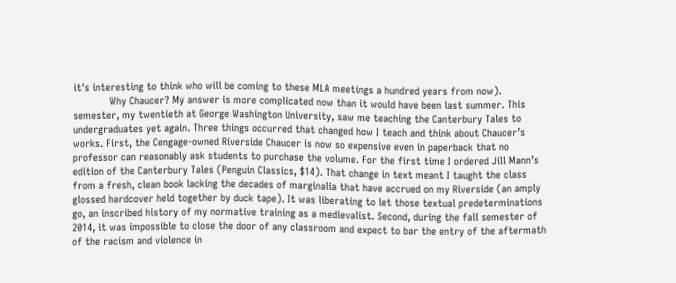it's interesting to think who will be coming to these MLA meetings a hundred years from now).
            Why Chaucer? My answer is more complicated now than it would have been last summer. This semester, my twentieth at George Washington University, saw me teaching the Canterbury Tales to undergraduates yet again. Three things occurred that changed how I teach and think about Chaucer’s works. First, the Cengage-owned Riverside Chaucer is now so expensive even in paperback that no professor can reasonably ask students to purchase the volume. For the first time I ordered Jill Mann’s edition of the Canterbury Tales (Penguin Classics, $14). That change in text meant I taught the class from a fresh, clean book lacking the decades of marginalia that have accrued on my Riverside (an amply glossed hardcover held together by duck tape). It was liberating to let those textual predeterminations go, an inscribed history of my normative training as a medievalist. Second, during the fall semester of 2014, it was impossible to close the door of any classroom and expect to bar the entry of the aftermath of the racism and violence in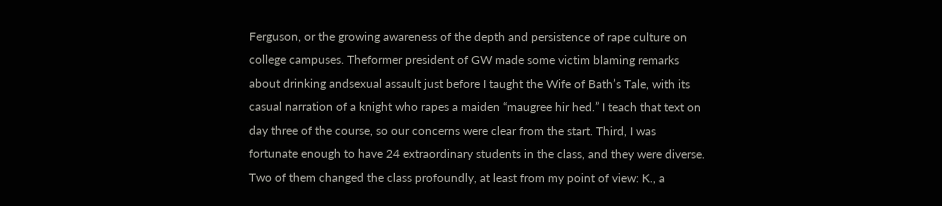Ferguson, or the growing awareness of the depth and persistence of rape culture on college campuses. Theformer president of GW made some victim blaming remarks about drinking andsexual assault just before I taught the Wife of Bath’s Tale, with its casual narration of a knight who rapes a maiden “maugree hir hed.” I teach that text on day three of the course, so our concerns were clear from the start. Third, I was fortunate enough to have 24 extraordinary students in the class, and they were diverse. Two of them changed the class profoundly, at least from my point of view: K., a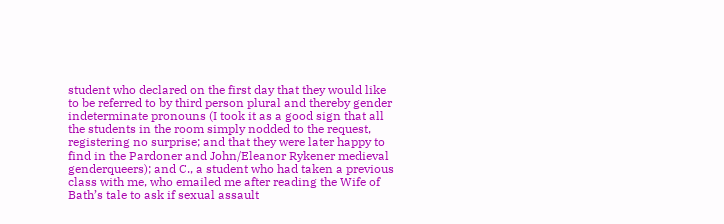student who declared on the first day that they would like to be referred to by third person plural and thereby gender indeterminate pronouns (I took it as a good sign that all the students in the room simply nodded to the request, registering no surprise; and that they were later happy to find in the Pardoner and John/Eleanor Rykener medieval genderqueers); and C., a student who had taken a previous class with me, who emailed me after reading the Wife of Bath’s tale to ask if sexual assault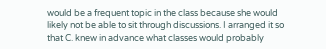would be a frequent topic in the class because she would likely not be able to sit through discussions. I arranged it so that C. knew in advance what classes would probably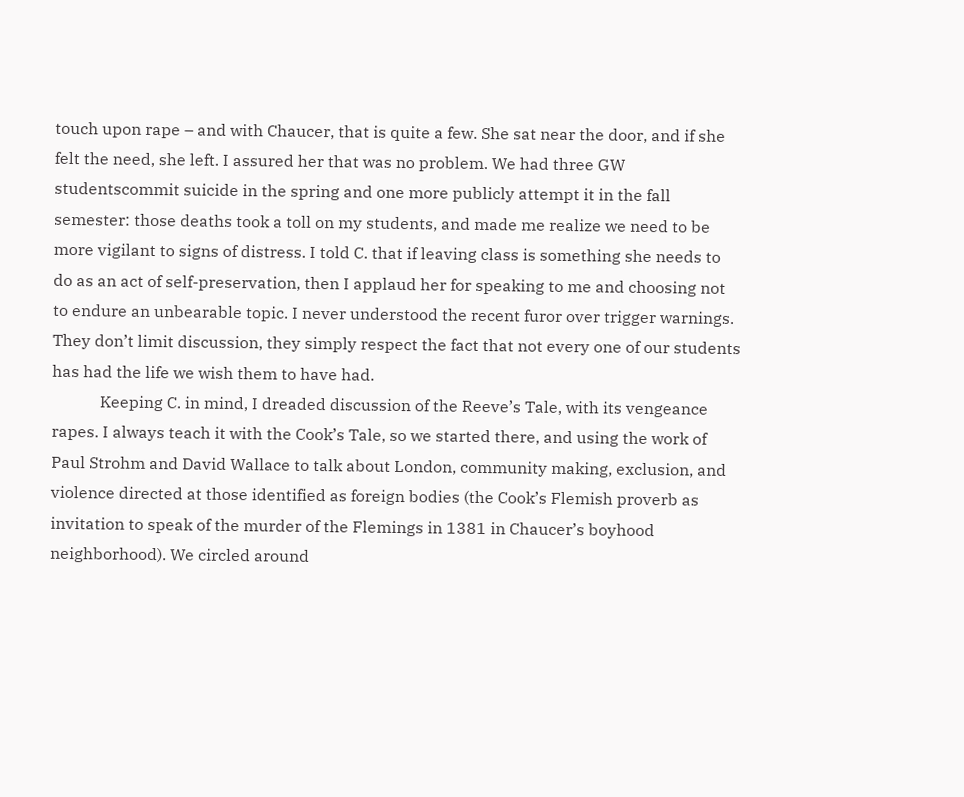touch upon rape – and with Chaucer, that is quite a few. She sat near the door, and if she felt the need, she left. I assured her that was no problem. We had three GW studentscommit suicide in the spring and one more publicly attempt it in the fall semester: those deaths took a toll on my students, and made me realize we need to be more vigilant to signs of distress. I told C. that if leaving class is something she needs to do as an act of self-preservation, then I applaud her for speaking to me and choosing not to endure an unbearable topic. I never understood the recent furor over trigger warnings. They don’t limit discussion, they simply respect the fact that not every one of our students has had the life we wish them to have had.
            Keeping C. in mind, I dreaded discussion of the Reeve’s Tale, with its vengeance rapes. I always teach it with the Cook’s Tale, so we started there, and using the work of Paul Strohm and David Wallace to talk about London, community making, exclusion, and violence directed at those identified as foreign bodies (the Cook’s Flemish proverb as invitation to speak of the murder of the Flemings in 1381 in Chaucer’s boyhood neighborhood). We circled around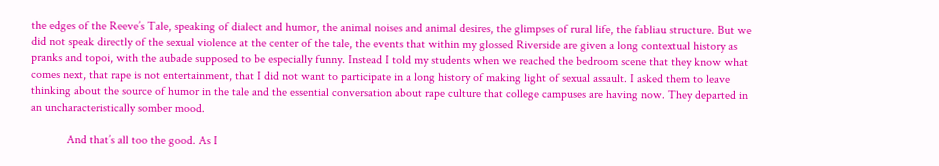the edges of the Reeve’s Tale, speaking of dialect and humor, the animal noises and animal desires, the glimpses of rural life, the fabliau structure. But we did not speak directly of the sexual violence at the center of the tale, the events that within my glossed Riverside are given a long contextual history as pranks and topoi, with the aubade supposed to be especially funny. Instead I told my students when we reached the bedroom scene that they know what comes next, that rape is not entertainment, that I did not want to participate in a long history of making light of sexual assault. I asked them to leave thinking about the source of humor in the tale and the essential conversation about rape culture that college campuses are having now. They departed in an uncharacteristically somber mood.

            And that’s all too the good. As I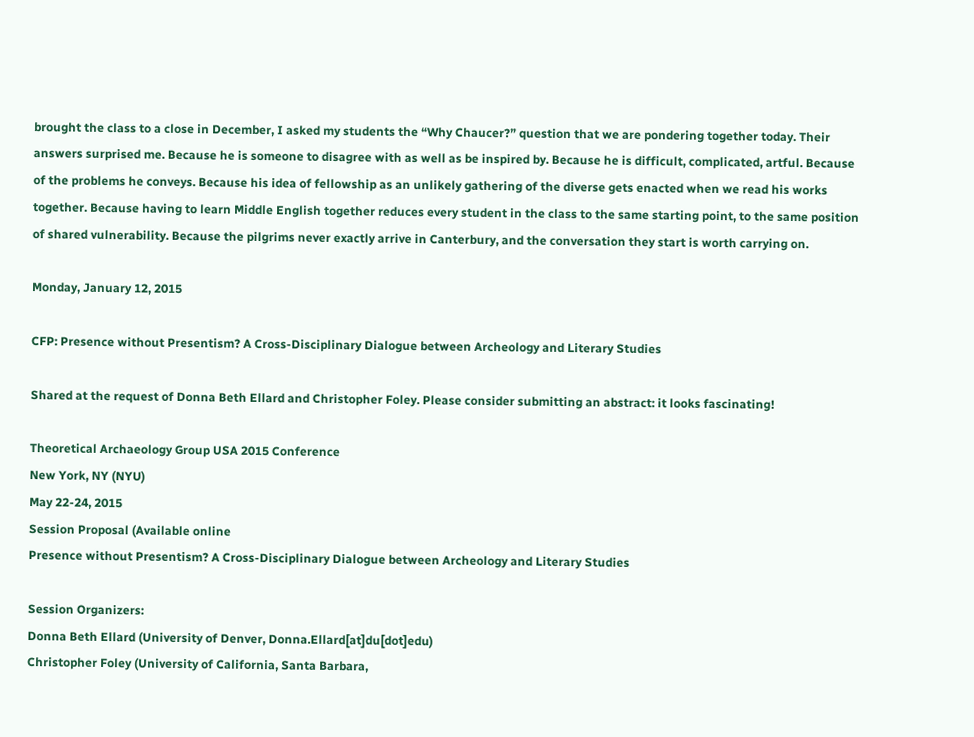brought the class to a close in December, I asked my students the “Why Chaucer?” question that we are pondering together today. Their answers surprised me. Because he is someone to disagree with as well as be inspired by. Because he is difficult, complicated, artful. Because of the problems he conveys. Because his idea of fellowship as an unlikely gathering of the diverse gets enacted when we read his works together. Because having to learn Middle English together reduces every student in the class to the same starting point, to the same position of shared vulnerability. Because the pilgrims never exactly arrive in Canterbury, and the conversation they start is worth carrying on.

Monday, January 12, 2015

CFP: Presence without Presentism? A Cross-Disciplinary Dialogue between Archeology and Literary Studies

Shared at the request of Donna Beth Ellard and Christopher Foley. Please consider submitting an abstract: it looks fascinating!

Theoretical Archaeology Group USA 2015 Conference
New York, NY (NYU)
May 22-24, 2015
Session Proposal (Available online
Presence without Presentism? A Cross-Disciplinary Dialogue between Archeology and Literary Studies

Session Organizers:
Donna Beth Ellard (University of Denver, Donna.Ellard[at]du[dot]edu)
Christopher Foley (University of California, Santa Barbara,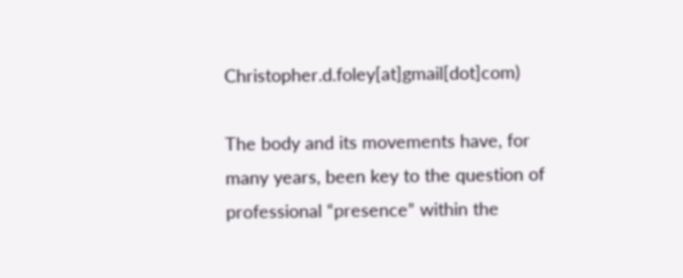Christopher.d.foley[at]gmail[dot]com)

The body and its movements have, for many years, been key to the question of professional “presence” within the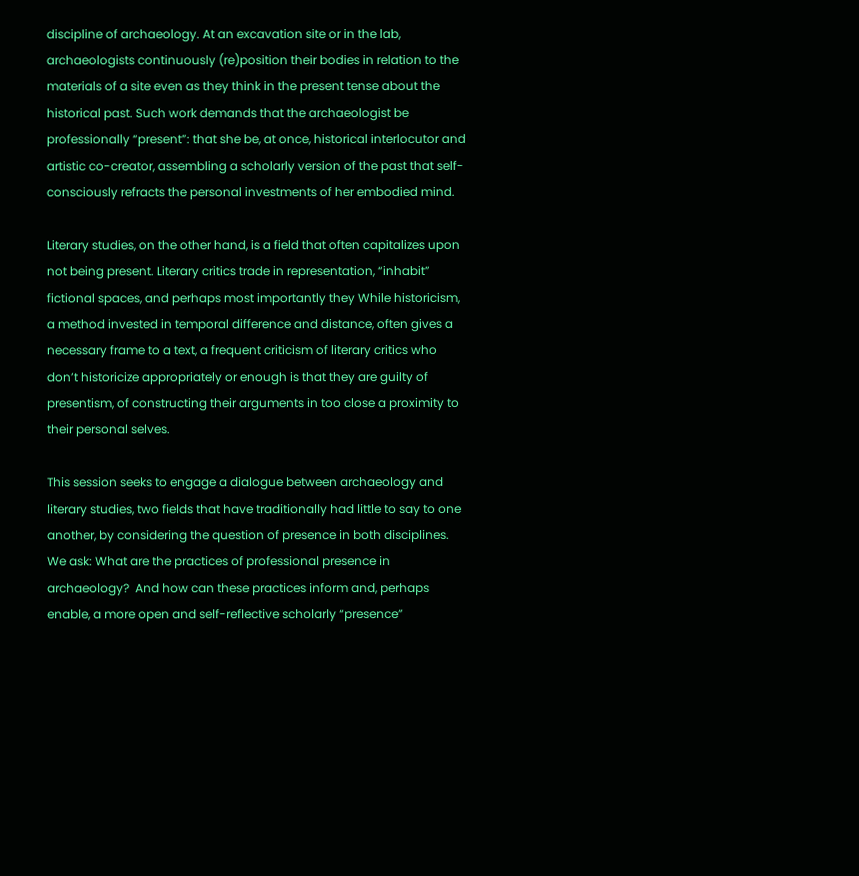discipline of archaeology. At an excavation site or in the lab, archaeologists continuously (re)position their bodies in relation to the materials of a site even as they think in the present tense about the historical past. Such work demands that the archaeologist be professionally “present”: that she be, at once, historical interlocutor and artistic co-creator, assembling a scholarly version of the past that self-consciously refracts the personal investments of her embodied mind.

Literary studies, on the other hand, is a field that often capitalizes upon not being present. Literary critics trade in representation, “inhabit” fictional spaces, and perhaps most importantly they While historicism, a method invested in temporal difference and distance, often gives a necessary frame to a text, a frequent criticism of literary critics who don’t historicize appropriately or enough is that they are guilty of presentism, of constructing their arguments in too close a proximity to their personal selves.

This session seeks to engage a dialogue between archaeology and literary studies, two fields that have traditionally had little to say to one another, by considering the question of presence in both disciplines. We ask: What are the practices of professional presence in archaeology?  And how can these practices inform and, perhaps enable, a more open and self-reflective scholarly “presence”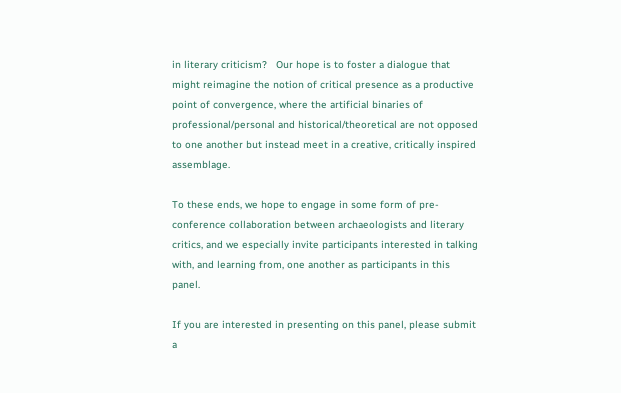in literary criticism?   Our hope is to foster a dialogue that might reimagine the notion of critical presence as a productive point of convergence, where the artificial binaries of professional/personal and historical/theoretical are not opposed to one another but instead meet in a creative, critically inspired assemblage.

To these ends, we hope to engage in some form of pre-conference collaboration between archaeologists and literary critics, and we especially invite participants interested in talking with, and learning from, one another as participants in this panel.

If you are interested in presenting on this panel, please submit a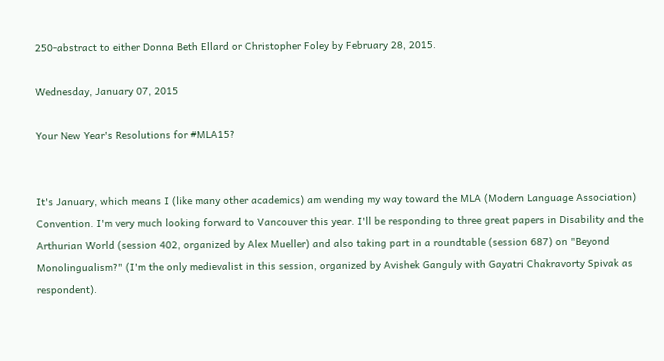250-abstract to either Donna Beth Ellard or Christopher Foley by February 28, 2015.

Wednesday, January 07, 2015

Your New Year's Resolutions for #MLA15?


It's January, which means I (like many other academics) am wending my way toward the MLA (Modern Language Association) Convention. I'm very much looking forward to Vancouver this year. I'll be responding to three great papers in Disability and the Arthurian World (session 402, organized by Alex Mueller) and also taking part in a roundtable (session 687) on "Beyond Monolingualism?" (I'm the only medievalist in this session, organized by Avishek Ganguly with Gayatri Chakravorty Spivak as respondent).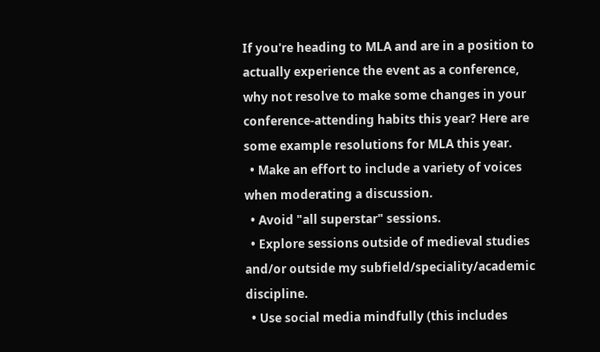If you're heading to MLA and are in a position to actually experience the event as a conference, why not resolve to make some changes in your conference-attending habits this year? Here are some example resolutions for MLA this year.
  • Make an effort to include a variety of voices when moderating a discussion.
  • Avoid "all superstar" sessions.
  • Explore sessions outside of medieval studies and/or outside my subfield/speciality/academic discipline.
  • Use social media mindfully (this includes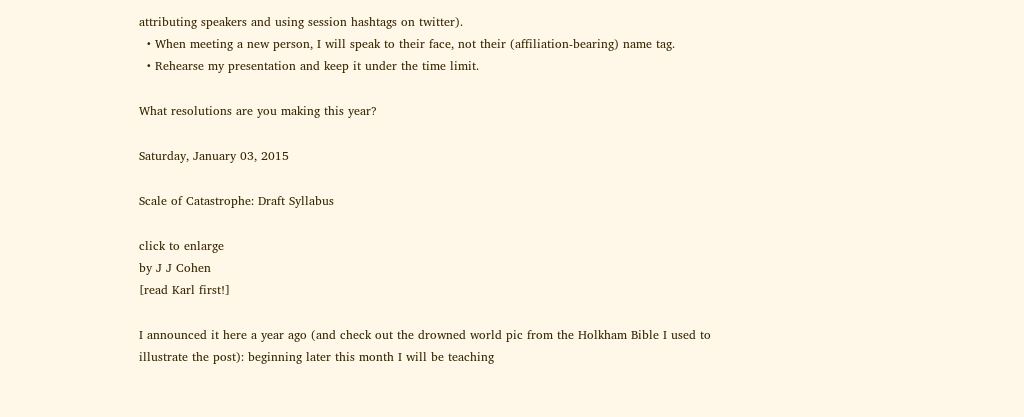attributing speakers and using session hashtags on twitter).
  • When meeting a new person, I will speak to their face, not their (affiliation-bearing) name tag.
  • Rehearse my presentation and keep it under the time limit.

What resolutions are you making this year?

Saturday, January 03, 2015

Scale of Catastrophe: Draft Syllabus

click to enlarge
by J J Cohen
[read Karl first!]

I announced it here a year ago (and check out the drowned world pic from the Holkham Bible I used to illustrate the post): beginning later this month I will be teaching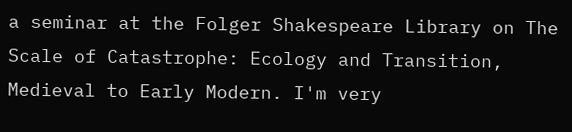a seminar at the Folger Shakespeare Library on The Scale of Catastrophe: Ecology and Transition, Medieval to Early Modern. I'm very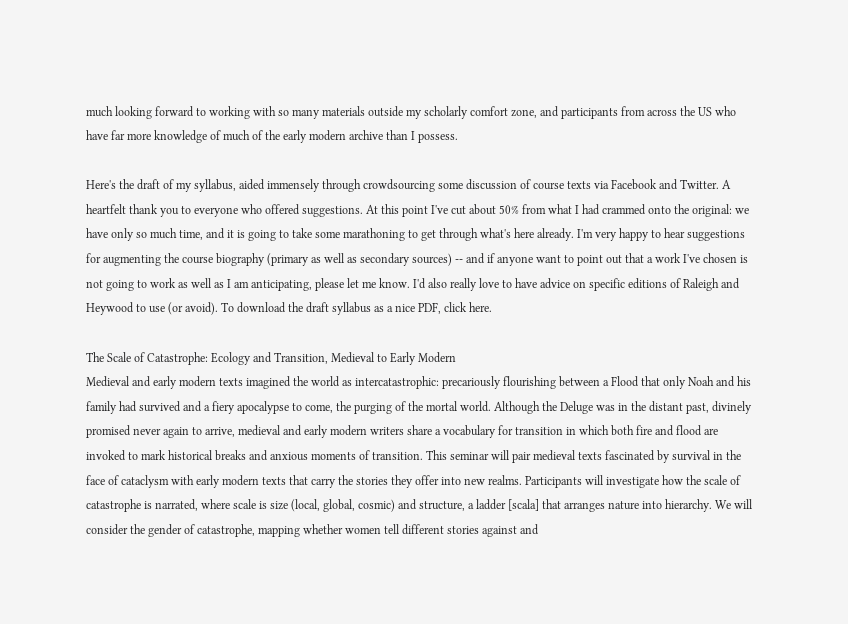much looking forward to working with so many materials outside my scholarly comfort zone, and participants from across the US who have far more knowledge of much of the early modern archive than I possess.

Here's the draft of my syllabus, aided immensely through crowdsourcing some discussion of course texts via Facebook and Twitter. A heartfelt thank you to everyone who offered suggestions. At this point I've cut about 50% from what I had crammed onto the original: we have only so much time, and it is going to take some marathoning to get through what's here already. I'm very happy to hear suggestions for augmenting the course biography (primary as well as secondary sources) -- and if anyone want to point out that a work I've chosen is not going to work as well as I am anticipating, please let me know. I'd also really love to have advice on specific editions of Raleigh and Heywood to use (or avoid). To download the draft syllabus as a nice PDF, click here.

The Scale of Catastrophe: Ecology and Transition, Medieval to Early Modern
Medieval and early modern texts imagined the world as intercatastrophic: precariously flourishing between a Flood that only Noah and his family had survived and a fiery apocalypse to come, the purging of the mortal world. Although the Deluge was in the distant past, divinely promised never again to arrive, medieval and early modern writers share a vocabulary for transition in which both fire and flood are invoked to mark historical breaks and anxious moments of transition. This seminar will pair medieval texts fascinated by survival in the face of cataclysm with early modern texts that carry the stories they offer into new realms. Participants will investigate how the scale of catastrophe is narrated, where scale is size (local, global, cosmic) and structure, a ladder [scala] that arranges nature into hierarchy. We will consider the gender of catastrophe, mapping whether women tell different stories against and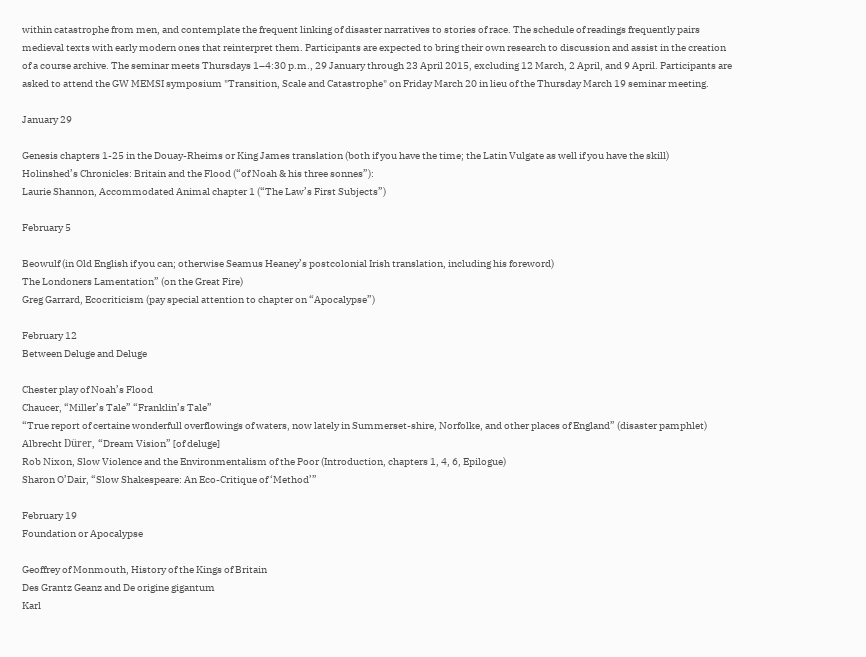within catastrophe from men, and contemplate the frequent linking of disaster narratives to stories of race. The schedule of readings frequently pairs medieval texts with early modern ones that reinterpret them. Participants are expected to bring their own research to discussion and assist in the creation of a course archive. The seminar meets Thursdays 1–4:30 p.m., 29 January through 23 April 2015, excluding 12 March, 2 April, and 9 April. Participants are asked to attend the GW MEMSI symposium "Transition, Scale and Catastrophe" on Friday March 20 in lieu of the Thursday March 19 seminar meeting.

January 29

Genesis chapters 1-25 in the Douay-Rheims or King James translation (both if you have the time; the Latin Vulgate as well if you have the skill)
Holinshed’s Chronicles: Britain and the Flood (“of Noah & his three sonnes”):
Laurie Shannon, Accommodated Animal chapter 1 (“The Law’s First Subjects”)

February 5

Beowulf (in Old English if you can; otherwise Seamus Heaney’s postcolonial Irish translation, including his foreword)
The Londoners Lamentation” (on the Great Fire)
Greg Garrard, Ecocriticism (pay special attention to chapter on “Apocalypse”)

February 12
Between Deluge and Deluge

Chester play of Noah’s Flood
Chaucer, “Miller’s Tale” “Franklin’s Tale”
“True report of certaine wonderfull overflowings of waters, now lately in Summerset-shire, Norfolke, and other places of England” (disaster pamphlet)
Albrecht Dürer, “Dream Vision” [of deluge]
Rob Nixon, Slow Violence and the Environmentalism of the Poor (Introduction, chapters 1, 4, 6, Epilogue)
Sharon O’Dair, “Slow Shakespeare: An Eco-Critique of ‘Method’”

February 19
Foundation or Apocalypse

Geoffrey of Monmouth, History of the Kings of Britain
Des Grantz Geanz and De origine gigantum
Karl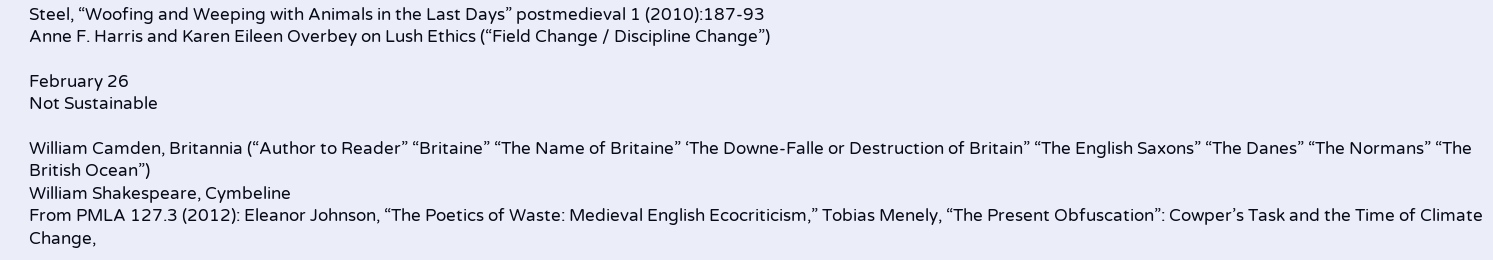Steel, “Woofing and Weeping with Animals in the Last Days” postmedieval 1 (2010):187-93
Anne F. Harris and Karen Eileen Overbey on Lush Ethics (“Field Change / Discipline Change”)

February 26
Not Sustainable

William Camden, Britannia (“Author to Reader” “Britaine” “The Name of Britaine” ‘The Downe-Falle or Destruction of Britain” “The English Saxons” “The Danes” “The Normans” “The British Ocean”)
William Shakespeare, Cymbeline
From PMLA 127.3 (2012): Eleanor Johnson, “The Poetics of Waste: Medieval English Ecocriticism,” Tobias Menely, “The Present Obfuscation”: Cowper’s Task and the Time of Climate Change,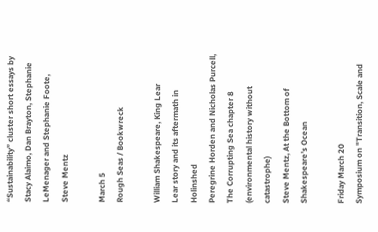“Sustainability” cluster short essays by Stacy Alaimo, Dan Brayton, Stephanie LeMenager and Stephanie Foote, Steve Mentz

March 5
Rough Seas / Bookwreck

William Shakespeare, King Lear
Lear story and its aftermath in Holinshed
Peregrine Horden and Nicholas Purcell, The Corrupting Sea chapter 8 (environmental history without catastrophe)
Steve Mentz, At the Bottom of Shakespeare’s Ocean

Friday March 20
Symposium on "Transition, Scale and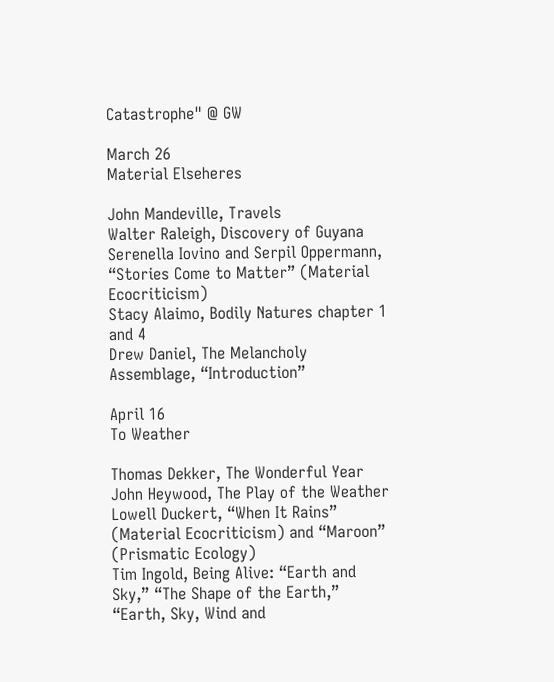Catastrophe" @ GW

March 26
Material Elseheres

John Mandeville, Travels
Walter Raleigh, Discovery of Guyana
Serenella Iovino and Serpil Oppermann, “Stories Come to Matter” (Material Ecocriticism)
Stacy Alaimo, Bodily Natures chapter 1 and 4
Drew Daniel, The Melancholy Assemblage, “Introduction”

April 16
To Weather

Thomas Dekker, The Wonderful Year
John Heywood, The Play of the Weather
Lowell Duckert, “When It Rains” (Material Ecocriticism) and “Maroon” (Prismatic Ecology)
Tim Ingold, Being Alive: “Earth and Sky,” “The Shape of the Earth,” “Earth, Sky, Wind and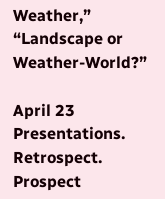Weather,” “Landscape or Weather-World?”

April 23
Presentations. Retrospect. Prospect